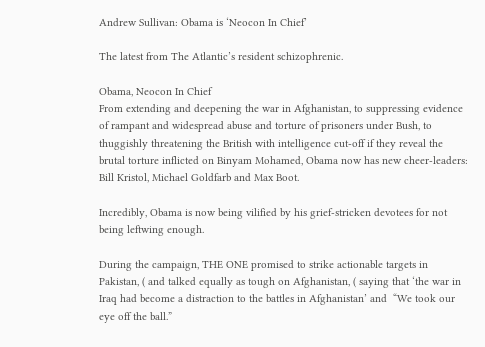Andrew Sullivan: Obama is ‘Neocon In Chief’

The latest from The Atlantic’s resident schizophrenic.

Obama, Neocon In Chief
From extending and deepening the war in Afghanistan, to suppressing evidence of rampant and widespread abuse and torture of prisoners under Bush, to thuggishly threatening the British with intelligence cut-off if they reveal the brutal torture inflicted on Binyam Mohamed, Obama now has new cheer-leaders: Bill Kristol, Michael Goldfarb and Max Boot.

Incredibly, Obama is now being vilified by his grief-stricken devotees for not being leftwing enough.

During the campaign, THE ONE promised to strike actionable targets in Pakistan, ( and talked equally as tough on Afghanistan, ( saying that ‘the war in Iraq had become a distraction to the battles in Afghanistan’ and  “We took our eye off the ball.”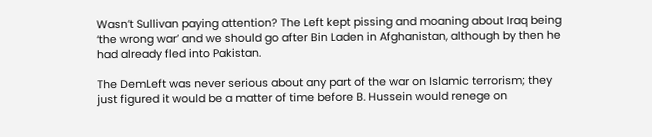Wasn’t Sullivan paying attention? The Left kept pissing and moaning about Iraq being ‘the wrong war’ and we should go after Bin Laden in Afghanistan, although by then he had already fled into Pakistan.

The DemLeft was never serious about any part of the war on Islamic terrorism; they just figured it would be a matter of time before B. Hussein would renege on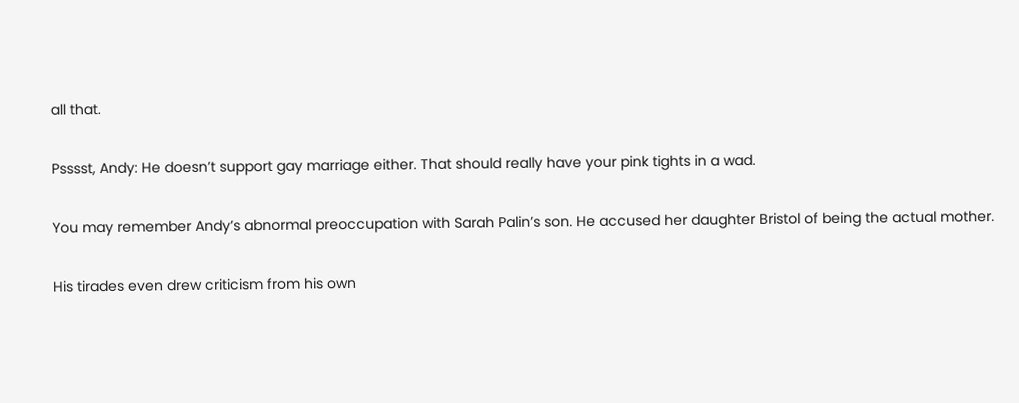all that.

Psssst, Andy: He doesn’t support gay marriage either. That should really have your pink tights in a wad.

You may remember Andy’s abnormal preoccupation with Sarah Palin’s son. He accused her daughter Bristol of being the actual mother.

His tirades even drew criticism from his own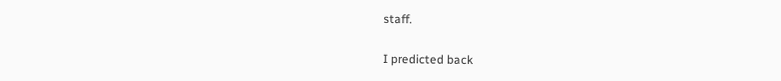staff.

I predicted back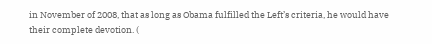in November of 2008, that as long as Obama fulfilled the Left’s criteria, he would have their complete devotion. (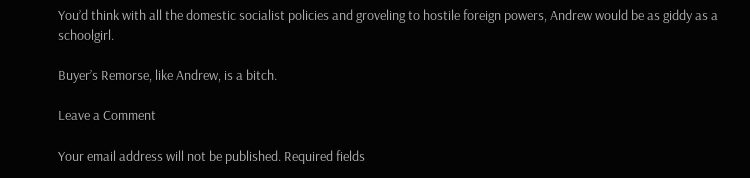You’d think with all the domestic socialist policies and groveling to hostile foreign powers, Andrew would be as giddy as a schoolgirl.

Buyer’s Remorse, like Andrew, is a bitch.

Leave a Comment

Your email address will not be published. Required fields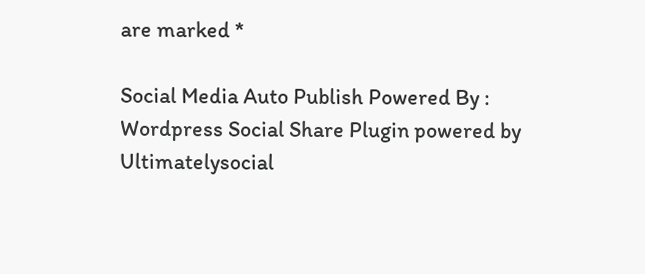are marked *

Social Media Auto Publish Powered By :
Wordpress Social Share Plugin powered by Ultimatelysocial